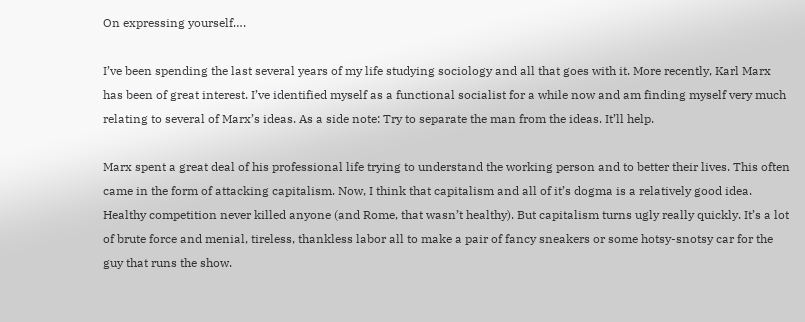On expressing yourself….

I’ve been spending the last several years of my life studying sociology and all that goes with it. More recently, Karl Marx has been of great interest. I’ve identified myself as a functional socialist for a while now and am finding myself very much relating to several of Marx’s ideas. As a side note: Try to separate the man from the ideas. It’ll help.

Marx spent a great deal of his professional life trying to understand the working person and to better their lives. This often came in the form of attacking capitalism. Now, I think that capitalism and all of it’s dogma is a relatively good idea. Healthy competition never killed anyone (and Rome, that wasn’t healthy). But capitalism turns ugly really quickly. It’s a lot of brute force and menial, tireless, thankless labor all to make a pair of fancy sneakers or some hotsy-snotsy car for the guy that runs the show.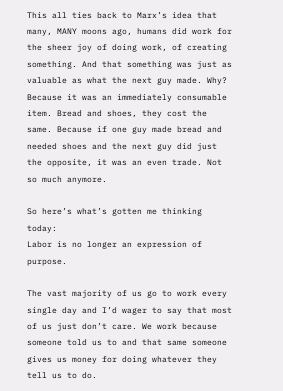This all ties back to Marx’s idea that many, MANY moons ago, humans did work for the sheer joy of doing work, of creating something. And that something was just as valuable as what the next guy made. Why? Because it was an immediately consumable item. Bread and shoes, they cost the same. Because if one guy made bread and needed shoes and the next guy did just the opposite, it was an even trade. Not so much anymore.

So here’s what’s gotten me thinking today:
Labor is no longer an expression of purpose.

The vast majority of us go to work every single day and I’d wager to say that most of us just don’t care. We work because someone told us to and that same someone gives us money for doing whatever they tell us to do.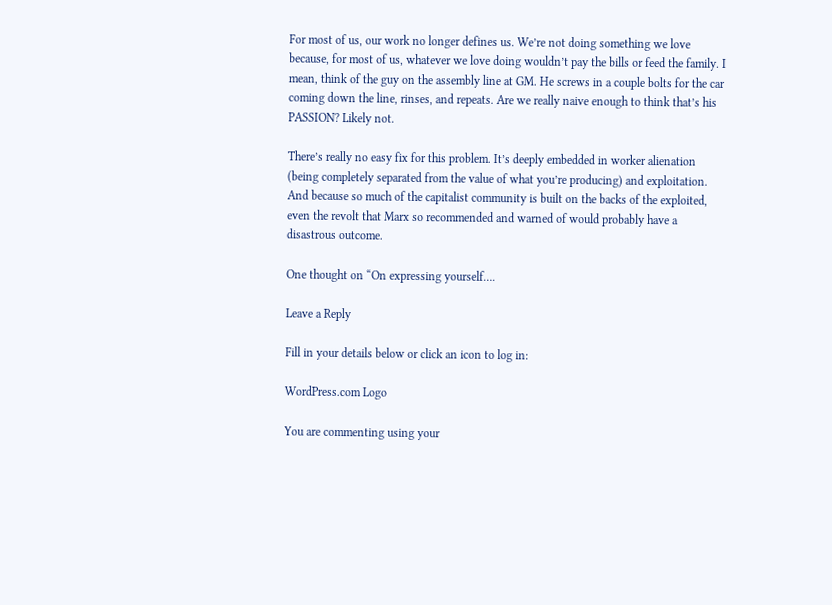For most of us, our work no longer defines us. We’re not doing something we love because, for most of us, whatever we love doing wouldn’t pay the bills or feed the family. I mean, think of the guy on the assembly line at GM. He screws in a couple bolts for the car coming down the line, rinses, and repeats. Are we really naive enough to think that’s his PASSION? Likely not.

There’s really no easy fix for this problem. It’s deeply embedded in worker alienation (being completely separated from the value of what you’re producing) and exploitation. And because so much of the capitalist community is built on the backs of the exploited, even the revolt that Marx so recommended and warned of would probably have a disastrous outcome.

One thought on “On expressing yourself….

Leave a Reply

Fill in your details below or click an icon to log in:

WordPress.com Logo

You are commenting using your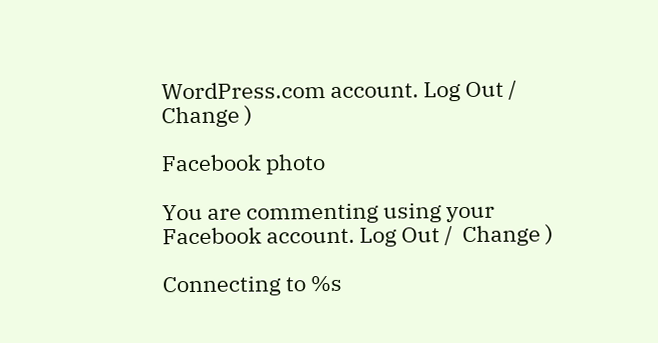WordPress.com account. Log Out /  Change )

Facebook photo

You are commenting using your Facebook account. Log Out /  Change )

Connecting to %s